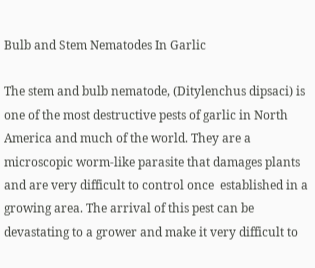Bulb and Stem Nematodes In Garlic

The stem and bulb nematode, (Ditylenchus dipsaci) is one of the most destructive pests of garlic in North America and much of the world. They are a microscopic worm-like parasite that damages plants and are very difficult to control once  established in a growing area. The arrival of this pest can be devastating to a grower and make it very difficult to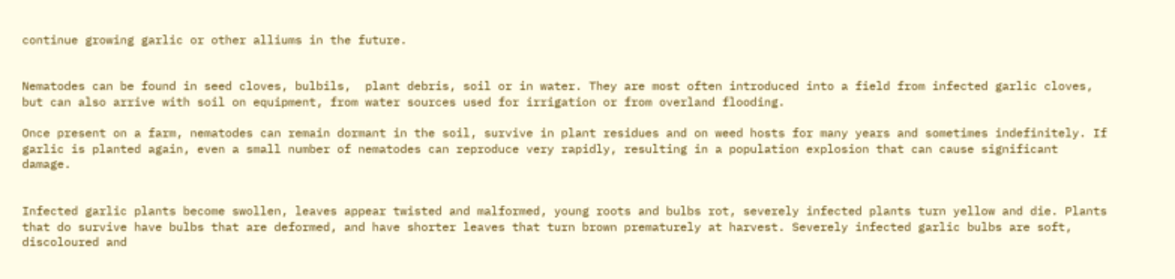continue growing garlic or other alliums in the future.


Nematodes can be found in seed cloves, bulbils,  plant debris, soil or in water. They are most often introduced into a field from infected garlic cloves, but can also arrive with soil on equipment, from water sources used for irrigation or from overland flooding.

Once present on a farm, nematodes can remain dormant in the soil, survive in plant residues and on weed hosts for many years and sometimes indefinitely. If garlic is planted again, even a small number of nematodes can reproduce very rapidly, resulting in a population explosion that can cause significant damage.


Infected garlic plants become swollen, leaves appear twisted and malformed, young roots and bulbs rot, severely infected plants turn yellow and die. Plants that do survive have bulbs that are deformed, and have shorter leaves that turn brown prematurely at harvest. Severely infected garlic bulbs are soft, discoloured and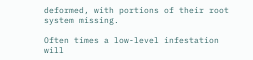deformed, with portions of their root system missing.

Often times a low-level infestation will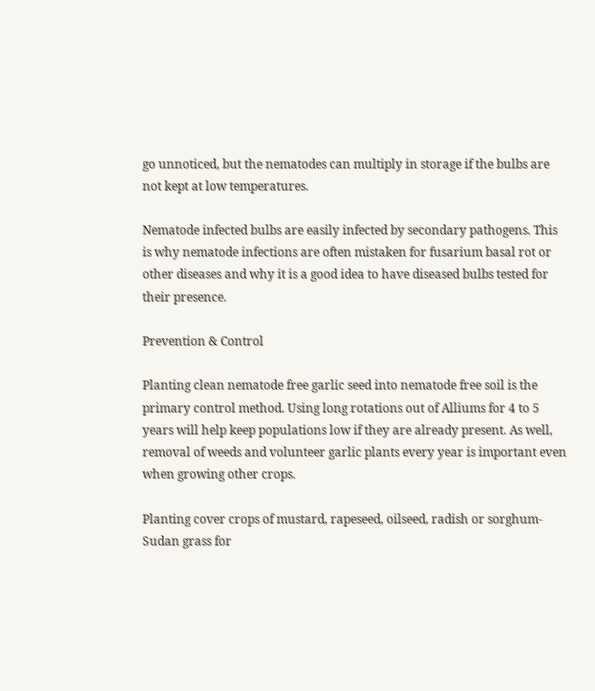go unnoticed, but the nematodes can multiply in storage if the bulbs are not kept at low temperatures.

Nematode infected bulbs are easily infected by secondary pathogens. This is why nematode infections are often mistaken for fusarium basal rot or other diseases and why it is a good idea to have diseased bulbs tested for their presence.

Prevention & Control

Planting clean nematode free garlic seed into nematode free soil is the primary control method. Using long rotations out of Alliums for 4 to 5 years will help keep populations low if they are already present. As well, removal of weeds and volunteer garlic plants every year is important even when growing other crops.

Planting cover crops of mustard, rapeseed, oilseed, radish or sorghum-Sudan grass for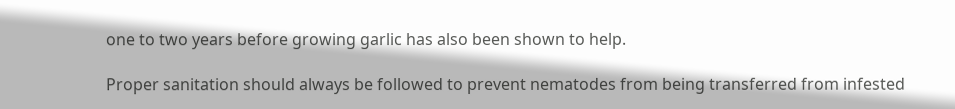one to two years before growing garlic has also been shown to help.

Proper sanitation should always be followed to prevent nematodes from being transferred from infested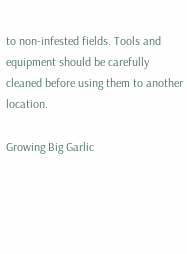to non-infested fields. Tools and equipment should be carefully cleaned before using them to another location.

Growing Big Garlic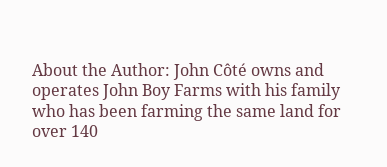About the Author: John Côté owns and operates John Boy Farms with his family who has been farming the same land for over 140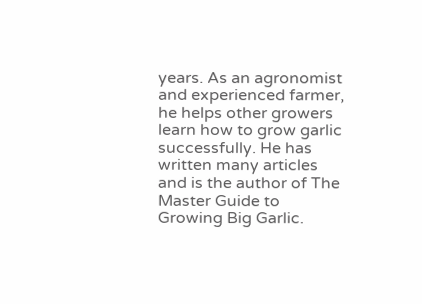years. As an agronomist and experienced farmer, he helps other growers learn how to grow garlic successfully. He has written many articles and is the author of The Master Guide to Growing Big Garlic.